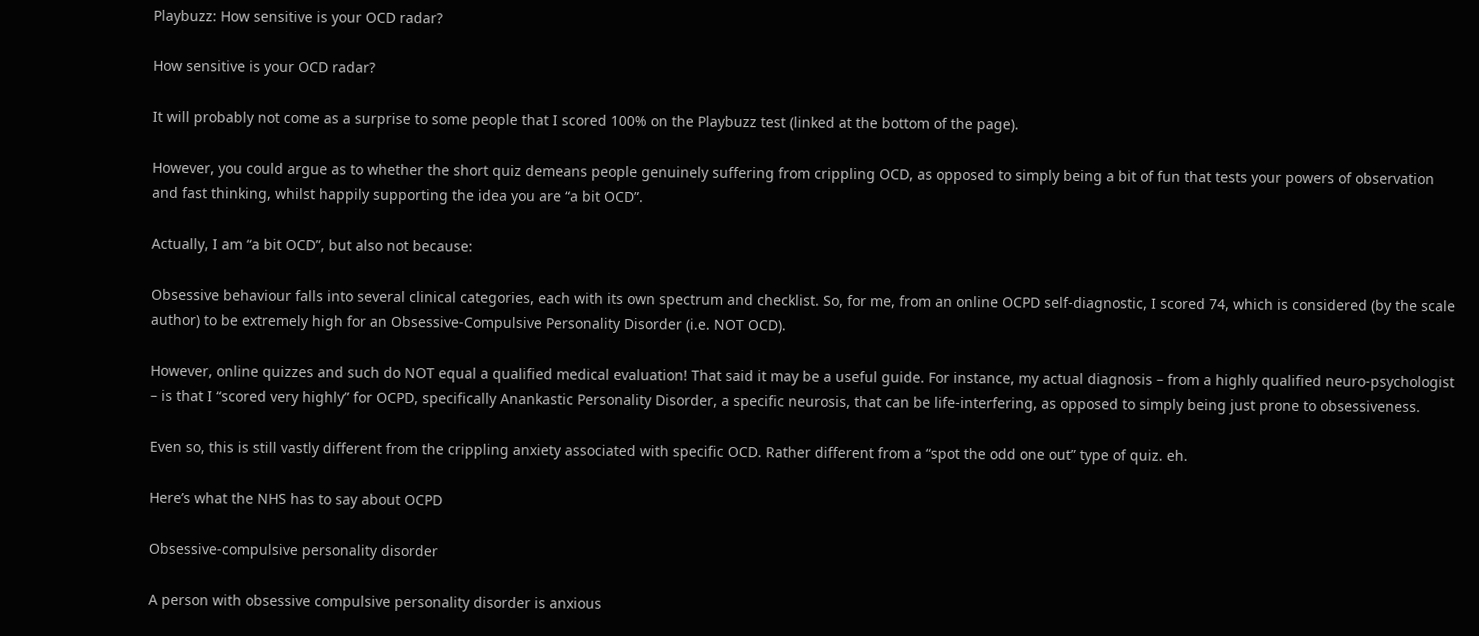Playbuzz: How sensitive is your OCD radar?

How sensitive is your OCD radar?

It will probably not come as a surprise to some people that I scored 100% on the Playbuzz test (linked at the bottom of the page).

However, you could argue as to whether the short quiz demeans people genuinely suffering from crippling OCD, as opposed to simply being a bit of fun that tests your powers of observation and fast thinking, whilst happily supporting the idea you are “a bit OCD”.

Actually, I am “a bit OCD”, but also not because:

Obsessive behaviour falls into several clinical categories, each with its own spectrum and checklist. So, for me, from an online OCPD self-diagnostic, I scored 74, which is considered (by the scale author) to be extremely high for an Obsessive-Compulsive Personality Disorder (i.e. NOT OCD).

However, online quizzes and such do NOT equal a qualified medical evaluation! That said it may be a useful guide. For instance, my actual diagnosis – from a highly qualified neuro-psychologist – is that I “scored very highly” for OCPD, specifically Anankastic Personality Disorder, a specific neurosis, that can be life-interfering, as opposed to simply being just prone to obsessiveness.

Even so, this is still vastly different from the crippling anxiety associated with specific OCD. Rather different from a “spot the odd one out” type of quiz. eh.

Here’s what the NHS has to say about OCPD

Obsessive-compulsive personality disorder

A person with obsessive compulsive personality disorder is anxious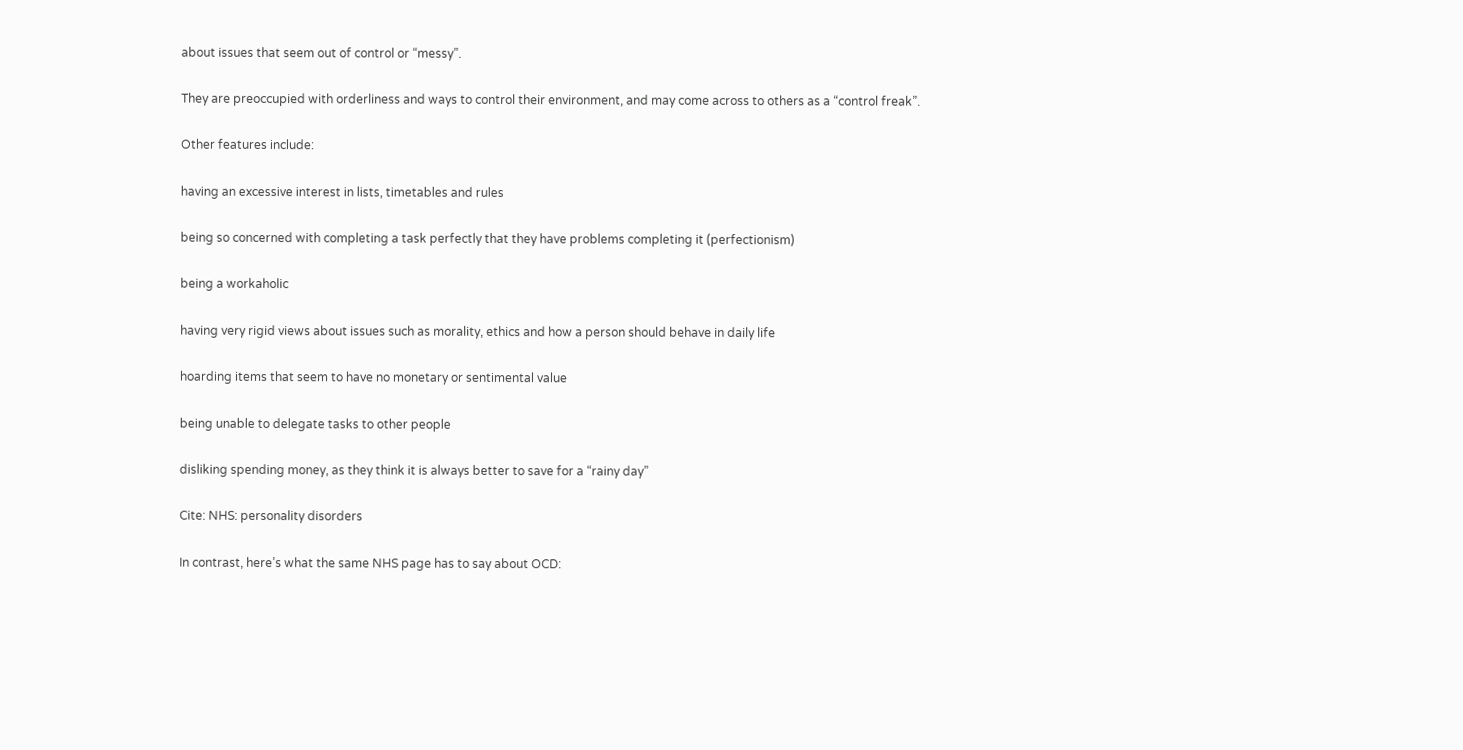about issues that seem out of control or “messy”.

They are preoccupied with orderliness and ways to control their environment, and may come across to others as a “control freak”.

Other features include:

having an excessive interest in lists, timetables and rules

being so concerned with completing a task perfectly that they have problems completing it (perfectionism)

being a workaholic

having very rigid views about issues such as morality, ethics and how a person should behave in daily life

hoarding items that seem to have no monetary or sentimental value

being unable to delegate tasks to other people

disliking spending money, as they think it is always better to save for a “rainy day”

Cite: NHS: personality disorders

In contrast, here’s what the same NHS page has to say about OCD: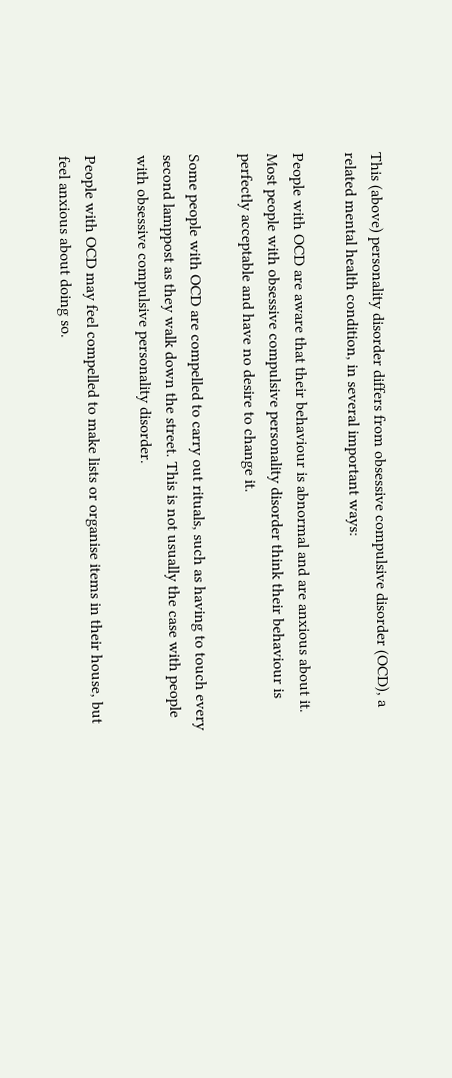This (above) personality disorder differs from obsessive compulsive disorder (OCD), a related mental health condition, in several important ways:

People with OCD are aware that their behaviour is abnormal and are anxious about it. Most people with obsessive compulsive personality disorder think their behaviour is perfectly acceptable and have no desire to change it.

Some people with OCD are compelled to carry out rituals, such as having to touch every second lamppost as they walk down the street. This is not usually the case with people with obsessive compulsive personality disorder.

People with OCD may feel compelled to make lists or organise items in their house, but feel anxious about doing so.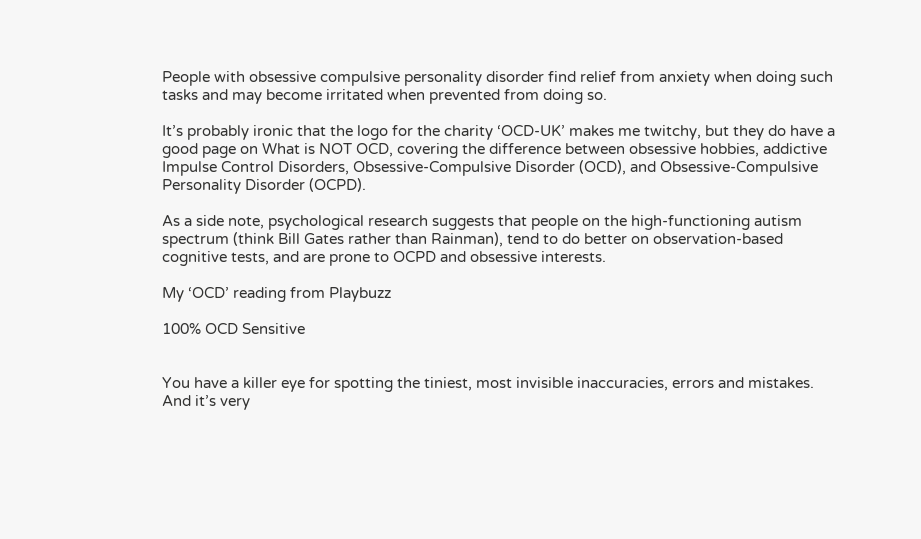People with obsessive compulsive personality disorder find relief from anxiety when doing such tasks and may become irritated when prevented from doing so.

It’s probably ironic that the logo for the charity ‘OCD-UK’ makes me twitchy, but they do have a good page on What is NOT OCD, covering the difference between obsessive hobbies, addictive Impulse Control Disorders, Obsessive-Compulsive Disorder (OCD), and Obsessive-Compulsive Personality Disorder (OCPD).

As a side note, psychological research suggests that people on the high-functioning autism spectrum (think Bill Gates rather than Rainman), tend to do better on observation-based cognitive tests, and are prone to OCPD and obsessive interests.

My ‘OCD’ reading from Playbuzz

100% OCD Sensitive


You have a killer eye for spotting the tiniest, most invisible inaccuracies, errors and mistakes. And it’s very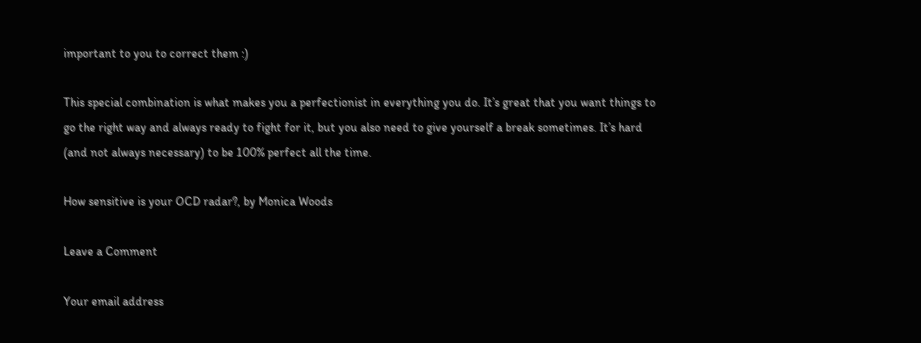important to you to correct them :)

This special combination is what makes you a perfectionist in everything you do. It’s great that you want things to go the right way and always ready to fight for it, but you also need to give yourself a break sometimes. It’s hard (and not always necessary) to be 100% perfect all the time.

How sensitive is your OCD radar?, by Monica Woods

Leave a Comment

Your email address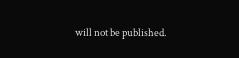will not be published.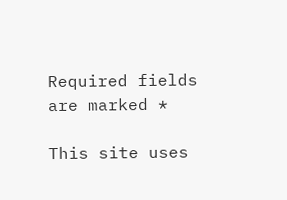Required fields are marked *

This site uses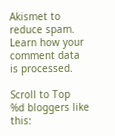Akismet to reduce spam. Learn how your comment data is processed.

Scroll to Top
%d bloggers like this: